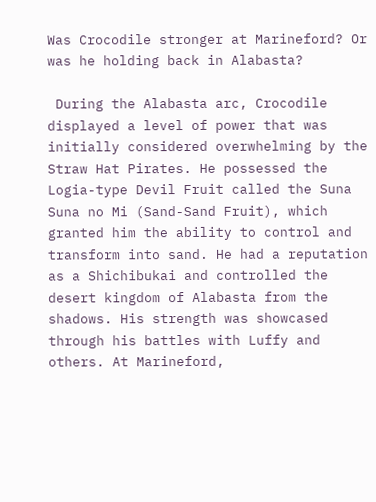Was Crocodile stronger at Marineford? Or was he holding back in Alabasta?

 During the Alabasta arc, Crocodile displayed a level of power that was initially considered overwhelming by the Straw Hat Pirates. He possessed the Logia-type Devil Fruit called the Suna Suna no Mi (Sand-Sand Fruit), which granted him the ability to control and transform into sand. He had a reputation as a Shichibukai and controlled the desert kingdom of Alabasta from the shadows. His strength was showcased through his battles with Luffy and others. At Marineford,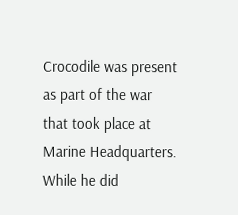Crocodile was present as part of the war that took place at Marine Headquarters. While he did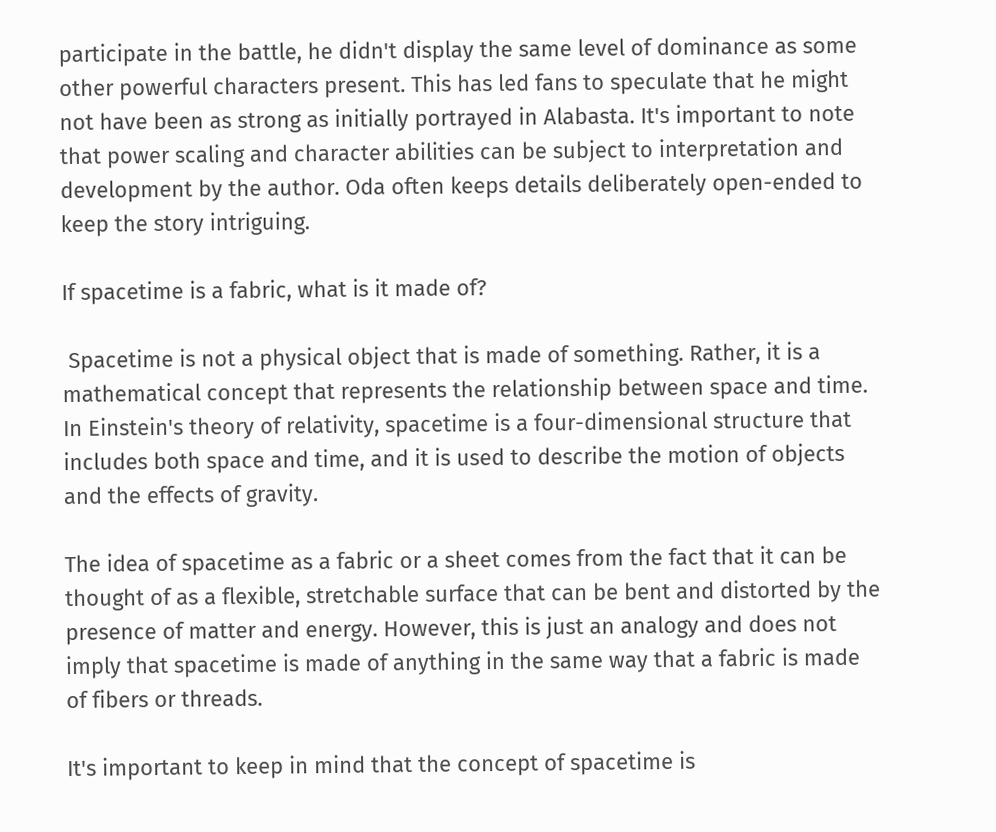participate in the battle, he didn't display the same level of dominance as some other powerful characters present. This has led fans to speculate that he might not have been as strong as initially portrayed in Alabasta. It's important to note that power scaling and character abilities can be subject to interpretation and development by the author. Oda often keeps details deliberately open-ended to keep the story intriguing.

If spacetime is a fabric, what is it made of?

 Spacetime is not a physical object that is made of something. Rather, it is a mathematical concept that represents the relationship between space and time. In Einstein's theory of relativity, spacetime is a four-dimensional structure that includes both space and time, and it is used to describe the motion of objects and the effects of gravity.

The idea of spacetime as a fabric or a sheet comes from the fact that it can be thought of as a flexible, stretchable surface that can be bent and distorted by the presence of matter and energy. However, this is just an analogy and does not imply that spacetime is made of anything in the same way that a fabric is made of fibers or threads.

It's important to keep in mind that the concept of spacetime is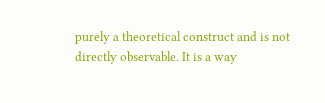purely a theoretical construct and is not directly observable. It is a way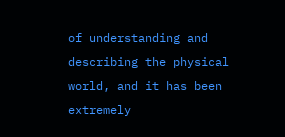of understanding and describing the physical world, and it has been extremely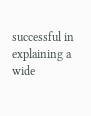successful in explaining a wide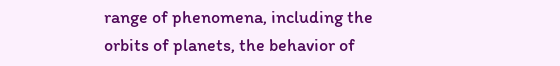range of phenomena, including the orbits of planets, the behavior of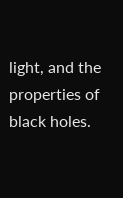light, and the properties of black holes.